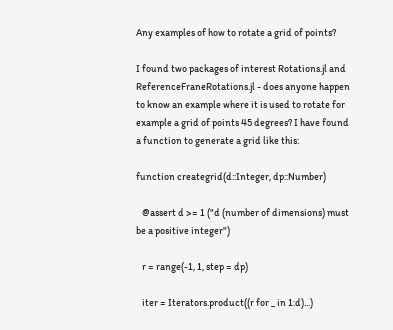Any examples of how to rotate a grid of points?

I found two packages of interest Rotations.jl and ReferenceFraneRotations.jl - does anyone happen to know an example where it is used to rotate for example a grid of points 45 degrees? I have found a function to generate a grid like this:

function creategrid(d::Integer, dp::Number)

   @assert d >= 1 ("d (number of dimensions) must be a positive integer")

   r = range(-1, 1, step = dp)

   iter = Iterators.product((r for _ in 1:d)...)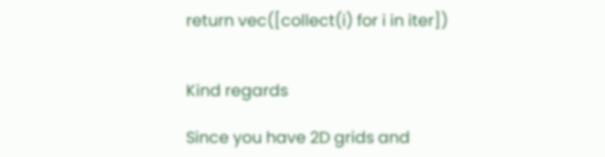return vec([collect(i) for i in iter])


Kind regards

Since you have 2D grids and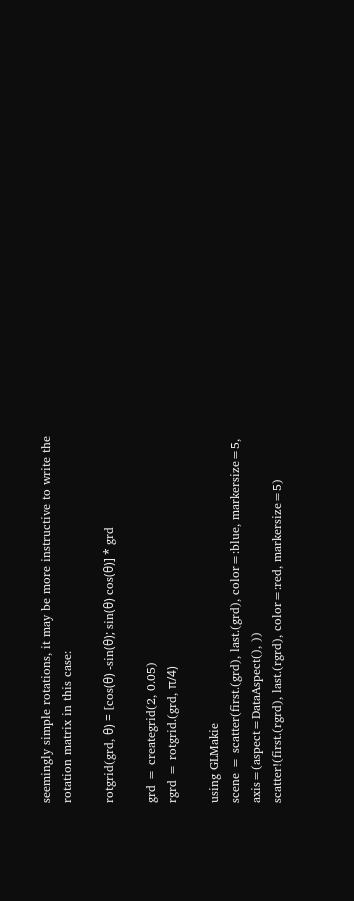seemingly simple rotations, it may be more instructive to write the rotation matrix in this case:

rotgrid(grd, θ) = [cos(θ) -sin(θ); sin(θ) cos(θ)] * grd

grd = creategrid(2, 0.05)
rgrd = rotgrid.(grd, π/4)

using GLMakie
scene = scatter(first.(grd), last.(grd), color=:blue, markersize=5, axis=(aspect=DataAspect(), ))
scatter!(first.(rgrd), last.(rgrd), color=:red, markersize=5)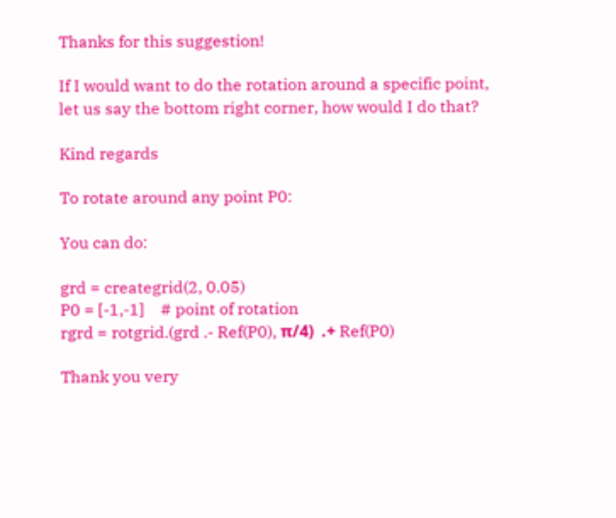Thanks for this suggestion!

If I would want to do the rotation around a specific point, let us say the bottom right corner, how would I do that?

Kind regards

To rotate around any point P0:

You can do:

grd = creategrid(2, 0.05)
P0 = [-1,-1]    # point of rotation
rgrd = rotgrid.(grd .- Ref(P0), π/4)  .+ Ref(P0)

Thank you very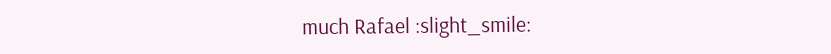much Rafael :slight_smile: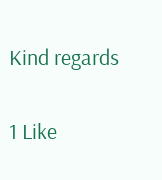Kind regards

1 Like